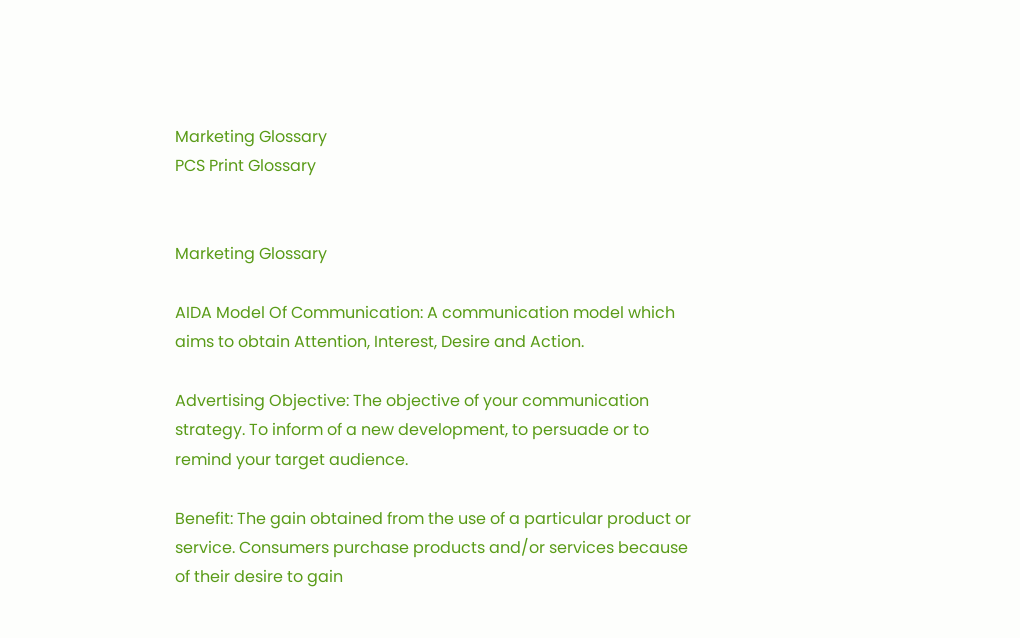Marketing Glossary
PCS Print Glossary


Marketing Glossary

AIDA Model Of Communication: A communication model which aims to obtain Attention, Interest, Desire and Action.

Advertising Objective: The objective of your communication strategy. To inform of a new development, to persuade or to remind your target audience.

Benefit: The gain obtained from the use of a particular product or service. Consumers purchase products and/or services because of their desire to gain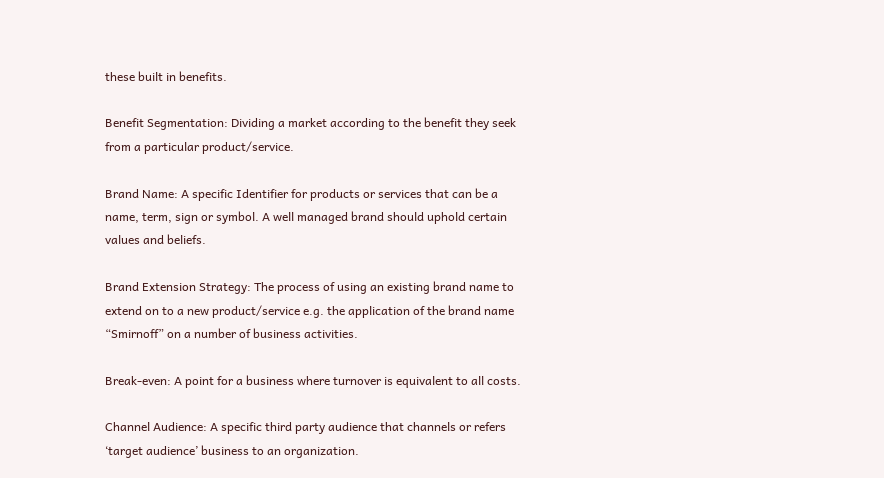these built in benefits.

Benefit Segmentation: Dividing a market according to the benefit they seek from a particular product/service.

Brand Name: A specific Identifier for products or services that can be a name, term, sign or symbol. A well managed brand should uphold certain values and beliefs.

Brand Extension Strategy: The process of using an existing brand name to extend on to a new product/service e.g. the application of the brand name “Smirnoff” on a number of business activities.

Break-even: A point for a business where turnover is equivalent to all costs.

Channel Audience: A specific third party audience that channels or refers ‘target audience’ business to an organization.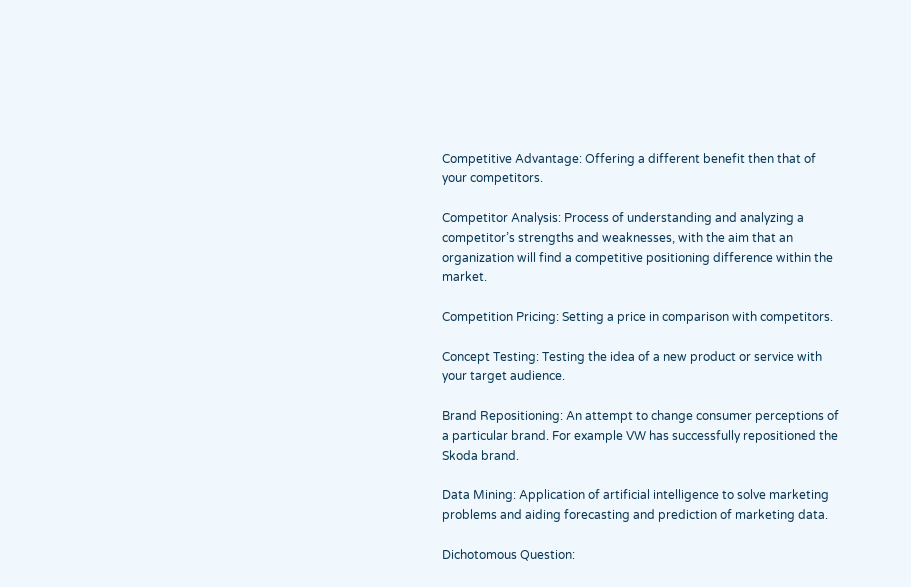Competitive Advantage: Offering a different benefit then that of your competitors.

Competitor Analysis: Process of understanding and analyzing a competitor’s strengths and weaknesses, with the aim that an organization will find a competitive positioning difference within the market.

Competition Pricing: Setting a price in comparison with competitors.

Concept Testing: Testing the idea of a new product or service with your target audience.

Brand Repositioning: An attempt to change consumer perceptions of a particular brand. For example VW has successfully repositioned the Skoda brand.

Data Mining: Application of artificial intelligence to solve marketing problems and aiding forecasting and prediction of marketing data.

Dichotomous Question: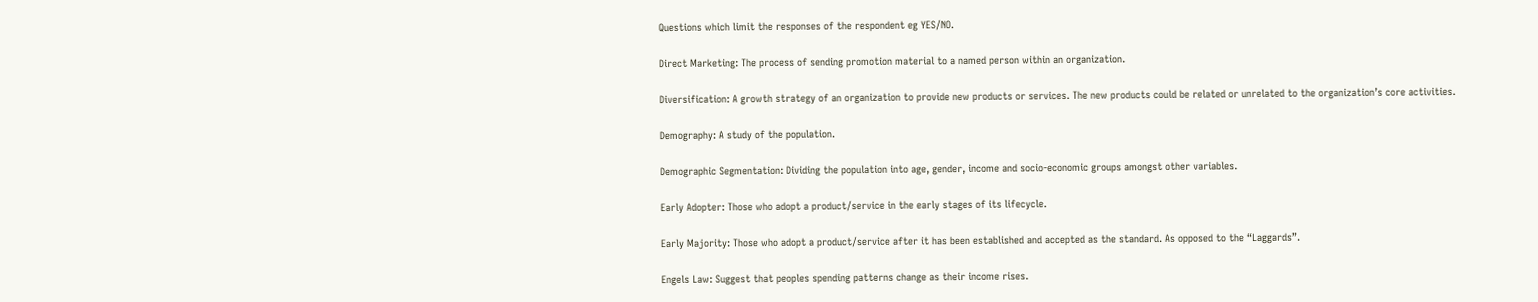Questions which limit the responses of the respondent eg YES/NO.

Direct Marketing: The process of sending promotion material to a named person within an organization.

Diversification: A growth strategy of an organization to provide new products or services. The new products could be related or unrelated to the organization’s core activities.

Demography: A study of the population.

Demographic Segmentation: Dividing the population into age, gender, income and socio-economic groups amongst other variables.

Early Adopter: Those who adopt a product/service in the early stages of its lifecycle.

Early Majority: Those who adopt a product/service after it has been established and accepted as the standard. As opposed to the “Laggards”.

Engels Law: Suggest that peoples spending patterns change as their income rises.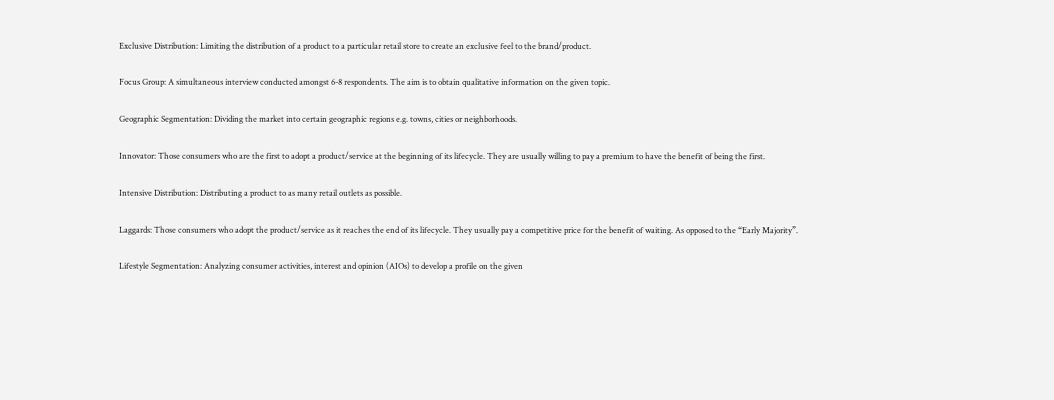Exclusive Distribution: Limiting the distribution of a product to a particular retail store to create an exclusive feel to the brand/product.

Focus Group: A simultaneous interview conducted amongst 6-8 respondents. The aim is to obtain qualitative information on the given topic.

Geographic Segmentation: Dividing the market into certain geographic regions e.g. towns, cities or neighborhoods.

Innovator: Those consumers who are the first to adopt a product/service at the beginning of its lifecycle. They are usually willing to pay a premium to have the benefit of being the first.

Intensive Distribution: Distributing a product to as many retail outlets as possible.

Laggards: Those consumers who adopt the product/service as it reaches the end of its lifecycle. They usually pay a competitive price for the benefit of waiting. As opposed to the “Early Majority”.

Lifestyle Segmentation: Analyzing consumer activities, interest and opinion (AIOs) to develop a profile on the given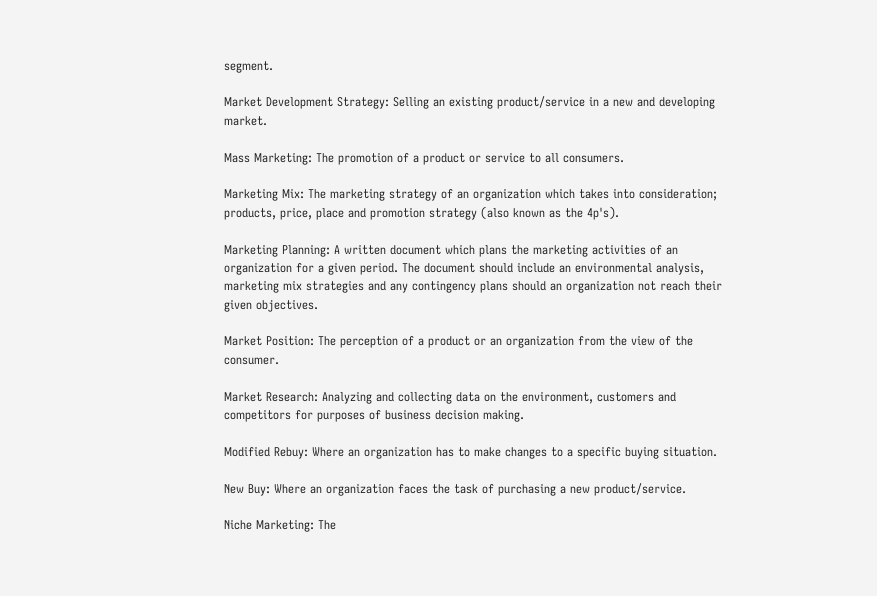segment.

Market Development Strategy: Selling an existing product/service in a new and developing market.

Mass Marketing: The promotion of a product or service to all consumers.

Marketing Mix: The marketing strategy of an organization which takes into consideration; products, price, place and promotion strategy (also known as the 4p's).

Marketing Planning: A written document which plans the marketing activities of an organization for a given period. The document should include an environmental analysis, marketing mix strategies and any contingency plans should an organization not reach their given objectives.

Market Position: The perception of a product or an organization from the view of the consumer.

Market Research: Analyzing and collecting data on the environment, customers and competitors for purposes of business decision making.

Modified Rebuy: Where an organization has to make changes to a specific buying situation.

New Buy: Where an organization faces the task of purchasing a new product/service.

Niche Marketing: The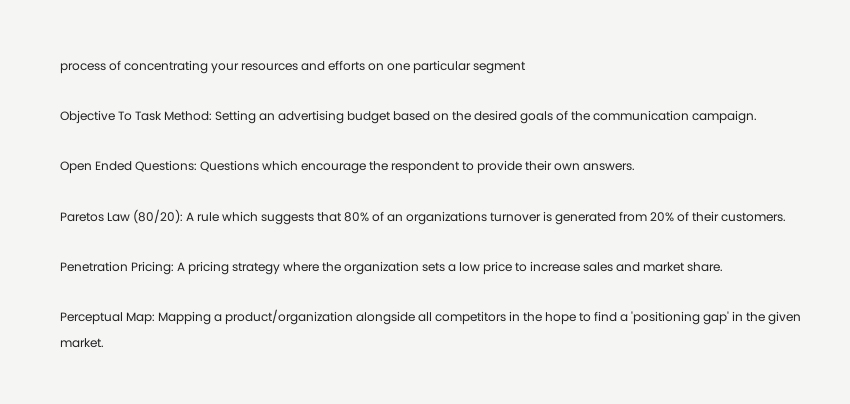process of concentrating your resources and efforts on one particular segment

Objective To Task Method: Setting an advertising budget based on the desired goals of the communication campaign.

Open Ended Questions: Questions which encourage the respondent to provide their own answers.

Paretos Law (80/20): A rule which suggests that 80% of an organizations turnover is generated from 20% of their customers.

Penetration Pricing: A pricing strategy where the organization sets a low price to increase sales and market share.

Perceptual Map: Mapping a product/organization alongside all competitors in the hope to find a 'positioning gap' in the given market.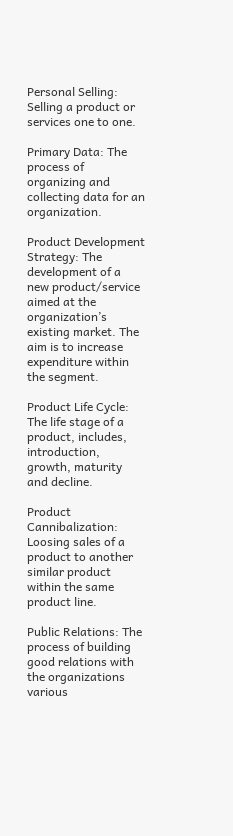Personal Selling: Selling a product or services one to one.

Primary Data: The process of organizing and collecting data for an organization.

Product Development Strategy: The development of a new product/service aimed at the organization’s existing market. The aim is to increase expenditure within the segment.

Product Life Cycle: The life stage of a product, includes, introduction, growth, maturity and decline.

Product Cannibalization: Loosing sales of a product to another similar product within the same product line.

Public Relations: The process of building good relations with the organizations various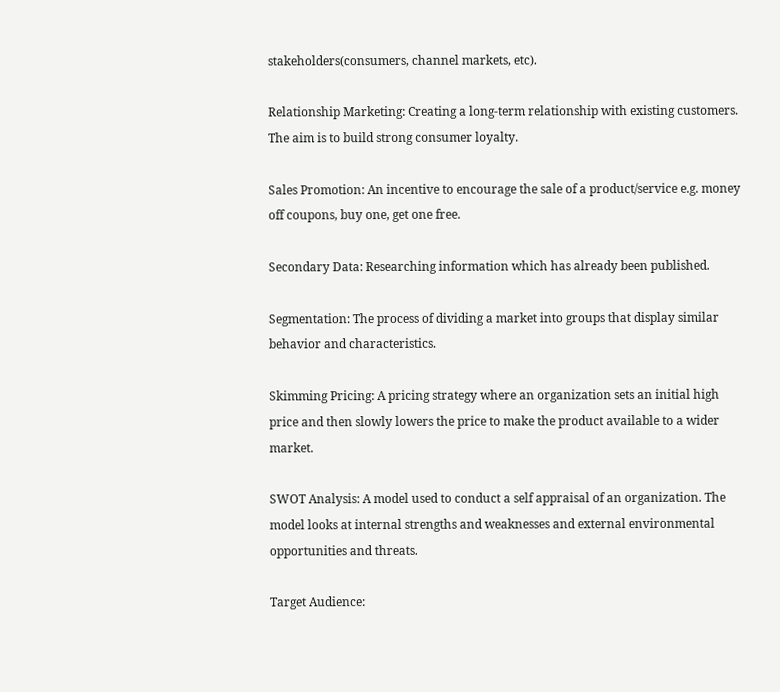stakeholders(consumers, channel markets, etc).

Relationship Marketing: Creating a long-term relationship with existing customers. The aim is to build strong consumer loyalty.

Sales Promotion: An incentive to encourage the sale of a product/service e.g. money off coupons, buy one, get one free.

Secondary Data: Researching information which has already been published.

Segmentation: The process of dividing a market into groups that display similar behavior and characteristics.

Skimming Pricing: A pricing strategy where an organization sets an initial high price and then slowly lowers the price to make the product available to a wider market.

SWOT Analysis: A model used to conduct a self appraisal of an organization. The model looks at internal strengths and weaknesses and external environmental opportunities and threats.

Target Audience: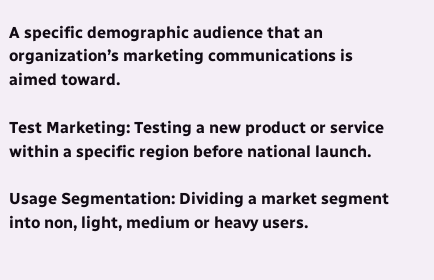A specific demographic audience that an organization’s marketing communications is aimed toward.

Test Marketing: Testing a new product or service within a specific region before national launch.

Usage Segmentation: Dividing a market segment into non, light, medium or heavy users.